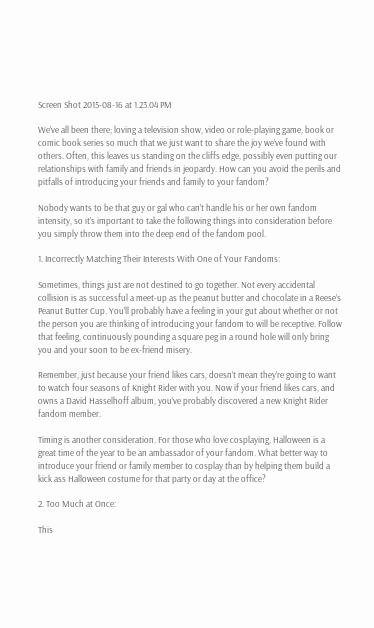Screen Shot 2015-08-16 at 1.23.04 PM

We’ve all been there; loving a television show, video or role-playing game, book or comic book series so much that we just want to share the joy we’ve found with others. Often, this leaves us standing on the cliffs edge, possibly even putting our relationships with family and friends in jeopardy. How can you avoid the perils and pitfalls of introducing your friends and family to your fandom?

Nobody wants to be that guy or gal who can’t handle his or her own fandom intensity, so it’s important to take the following things into consideration before you simply throw them into the deep end of the fandom pool.

1. Incorrectly Matching Their Interests With One of Your Fandoms:

Sometimes, things just are not destined to go together. Not every accidental collision is as successful a meet-up as the peanut butter and chocolate in a Reese’s Peanut Butter Cup. You’ll probably have a feeling in your gut about whether or not the person you are thinking of introducing your fandom to will be receptive. Follow that feeling, continuously pounding a square peg in a round hole will only bring you and your soon to be ex-friend misery.

Remember, just because your friend likes cars, doesn’t mean they’re going to want to watch four seasons of Knight Rider with you. Now if your friend likes cars, and owns a David Hasselhoff album, you’ve probably discovered a new Knight Rider fandom member.

Timing is another consideration. For those who love cosplaying, Halloween is a great time of the year to be an ambassador of your fandom. What better way to introduce your friend or family member to cosplay than by helping them build a kick ass Halloween costume for that party or day at the office?

2. Too Much at Once:

This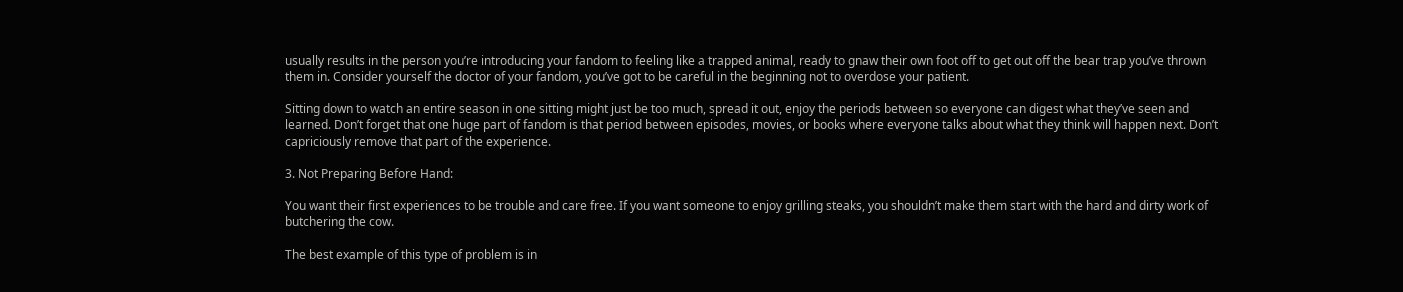usually results in the person you’re introducing your fandom to feeling like a trapped animal, ready to gnaw their own foot off to get out off the bear trap you’ve thrown them in. Consider yourself the doctor of your fandom, you’ve got to be careful in the beginning not to overdose your patient.

Sitting down to watch an entire season in one sitting might just be too much, spread it out, enjoy the periods between so everyone can digest what they’ve seen and learned. Don’t forget that one huge part of fandom is that period between episodes, movies, or books where everyone talks about what they think will happen next. Don’t capriciously remove that part of the experience.

3. Not Preparing Before Hand:

You want their first experiences to be trouble and care free. If you want someone to enjoy grilling steaks, you shouldn’t make them start with the hard and dirty work of butchering the cow.

The best example of this type of problem is in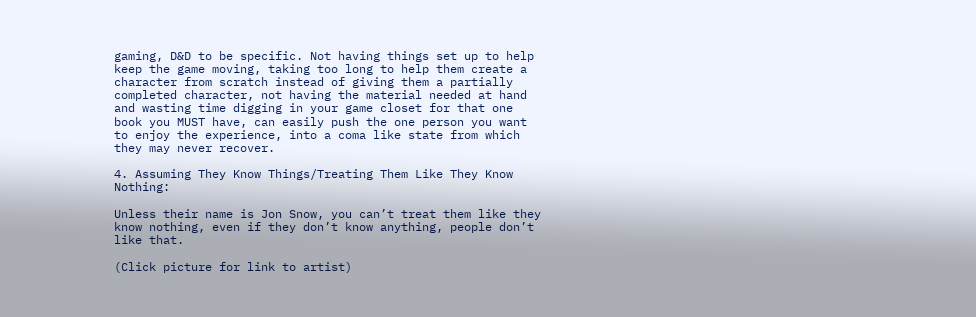gaming, D&D to be specific. Not having things set up to help keep the game moving, taking too long to help them create a character from scratch instead of giving them a partially completed character, not having the material needed at hand and wasting time digging in your game closet for that one book you MUST have, can easily push the one person you want to enjoy the experience, into a coma like state from which they may never recover.

4. Assuming They Know Things/Treating Them Like They Know Nothing:

Unless their name is Jon Snow, you can’t treat them like they know nothing, even if they don’t know anything, people don’t like that.

(Click picture for link to artist)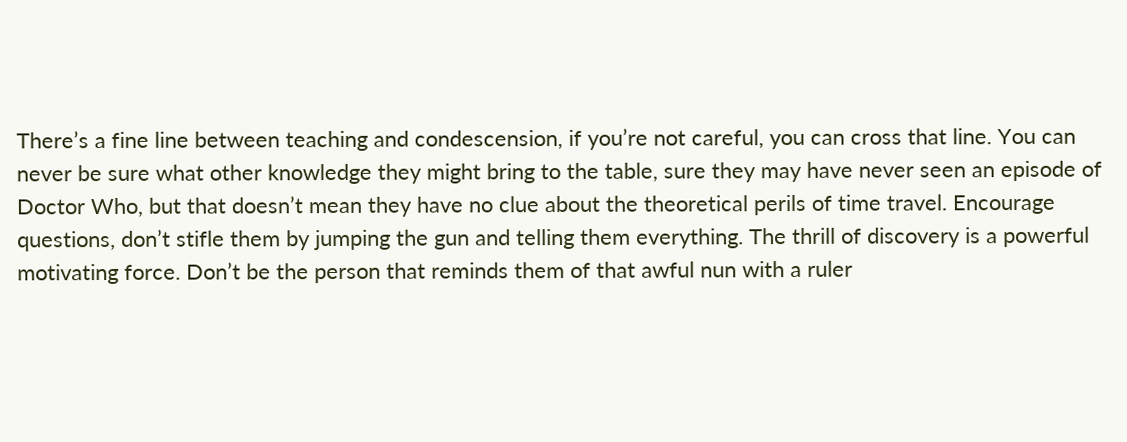There’s a fine line between teaching and condescension, if you’re not careful, you can cross that line. You can never be sure what other knowledge they might bring to the table, sure they may have never seen an episode of Doctor Who, but that doesn’t mean they have no clue about the theoretical perils of time travel. Encourage questions, don’t stifle them by jumping the gun and telling them everything. The thrill of discovery is a powerful motivating force. Don’t be the person that reminds them of that awful nun with a ruler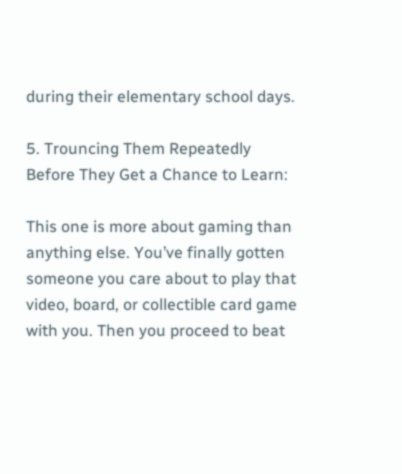during their elementary school days.

5. Trouncing Them Repeatedly Before They Get a Chance to Learn:

This one is more about gaming than anything else. You’ve finally gotten someone you care about to play that video, board, or collectible card game with you. Then you proceed to beat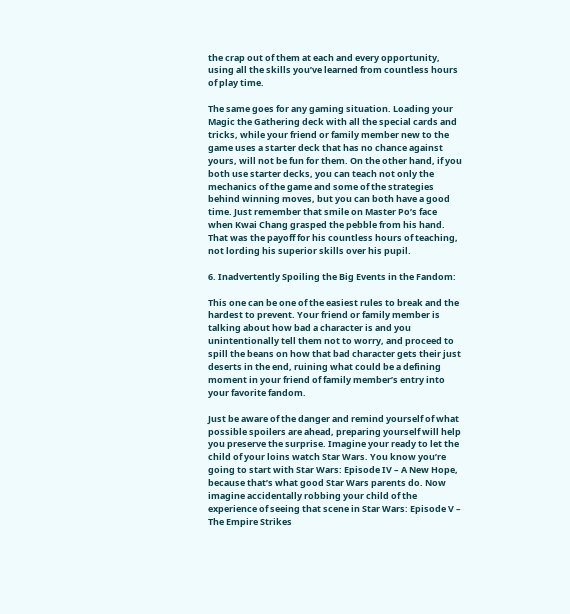the crap out of them at each and every opportunity, using all the skills you’ve learned from countless hours of play time.

The same goes for any gaming situation. Loading your Magic the Gathering deck with all the special cards and tricks, while your friend or family member new to the game uses a starter deck that has no chance against yours, will not be fun for them. On the other hand, if you both use starter decks, you can teach not only the mechanics of the game and some of the strategies behind winning moves, but you can both have a good time. Just remember that smile on Master Po’s face when Kwai Chang grasped the pebble from his hand. That was the payoff for his countless hours of teaching, not lording his superior skills over his pupil.

6. Inadvertently Spoiling the Big Events in the Fandom:

This one can be one of the easiest rules to break and the hardest to prevent. Your friend or family member is talking about how bad a character is and you unintentionally tell them not to worry, and proceed to spill the beans on how that bad character gets their just deserts in the end, ruining what could be a defining moment in your friend of family member’s entry into your favorite fandom.

Just be aware of the danger and remind yourself of what possible spoilers are ahead, preparing yourself will help you preserve the surprise. Imagine your ready to let the child of your loins watch Star Wars. You know you’re going to start with Star Wars: Episode IV – A New Hope, because that’s what good Star Wars parents do. Now imagine accidentally robbing your child of the experience of seeing that scene in Star Wars: Episode V – The Empire Strikes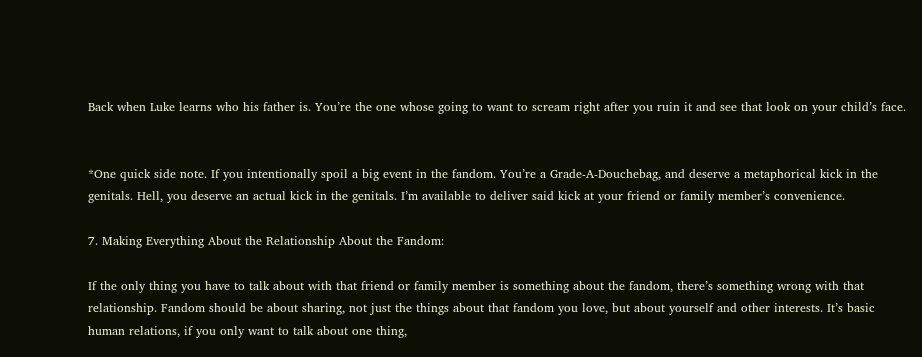Back when Luke learns who his father is. You’re the one whose going to want to scream right after you ruin it and see that look on your child’s face.


*One quick side note. If you intentionally spoil a big event in the fandom. You’re a Grade-A-Douchebag, and deserve a metaphorical kick in the genitals. Hell, you deserve an actual kick in the genitals. I’m available to deliver said kick at your friend or family member’s convenience.

7. Making Everything About the Relationship About the Fandom:

If the only thing you have to talk about with that friend or family member is something about the fandom, there’s something wrong with that relationship. Fandom should be about sharing, not just the things about that fandom you love, but about yourself and other interests. It’s basic human relations, if you only want to talk about one thing,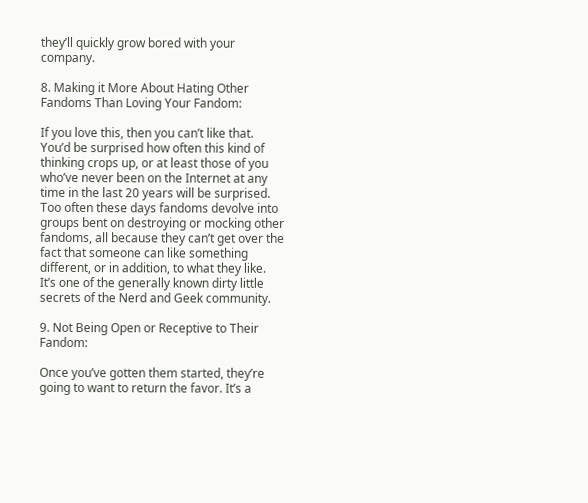they’ll quickly grow bored with your company.

8. Making it More About Hating Other Fandoms Than Loving Your Fandom:

If you love this, then you can’t like that. You’d be surprised how often this kind of thinking crops up, or at least those of you who’ve never been on the Internet at any time in the last 20 years will be surprised. Too often these days fandoms devolve into groups bent on destroying or mocking other fandoms, all because they can’t get over the fact that someone can like something different, or in addition, to what they like. It’s one of the generally known dirty little secrets of the Nerd and Geek community.

9. Not Being Open or Receptive to Their Fandom:

Once you’ve gotten them started, they’re going to want to return the favor. It’s a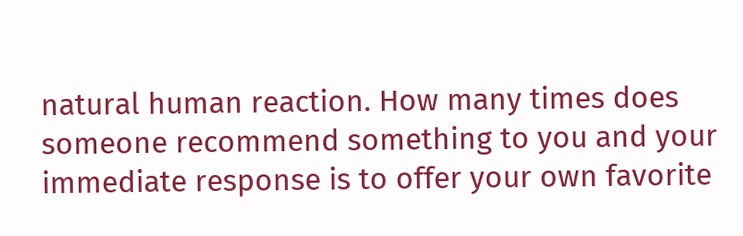natural human reaction. How many times does someone recommend something to you and your immediate response is to offer your own favorite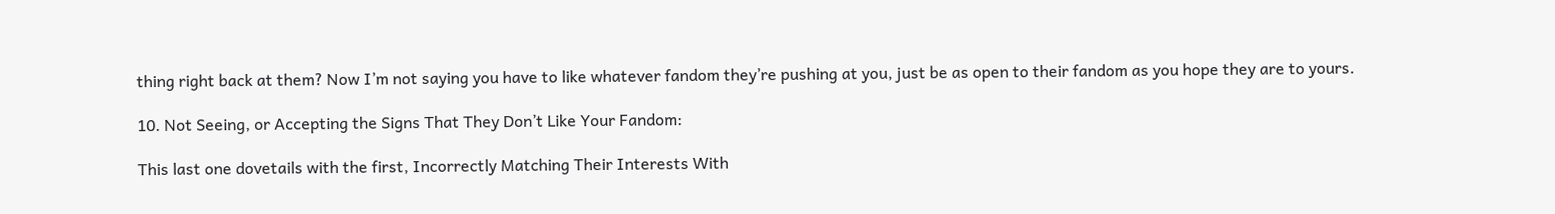thing right back at them? Now I’m not saying you have to like whatever fandom they’re pushing at you, just be as open to their fandom as you hope they are to yours.

10. Not Seeing, or Accepting the Signs That They Don’t Like Your Fandom:

This last one dovetails with the first, Incorrectly Matching Their Interests With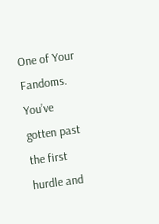One of Your Fandoms. You’ve gotten past the first hurdle and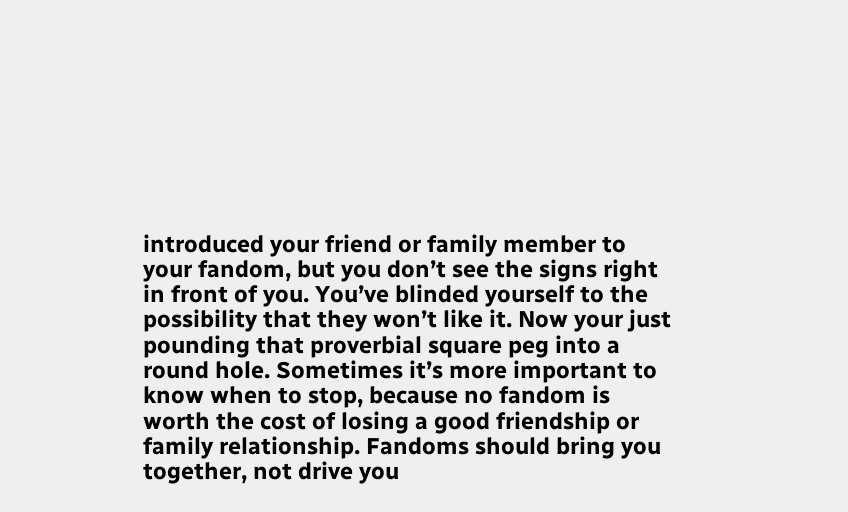introduced your friend or family member to your fandom, but you don’t see the signs right in front of you. You’ve blinded yourself to the possibility that they won’t like it. Now your just pounding that proverbial square peg into a round hole. Sometimes it’s more important to know when to stop, because no fandom is worth the cost of losing a good friendship or family relationship. Fandoms should bring you together, not drive you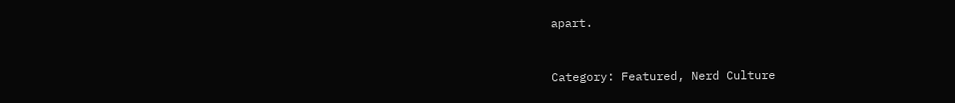apart.


Category: Featured, Nerd Culture